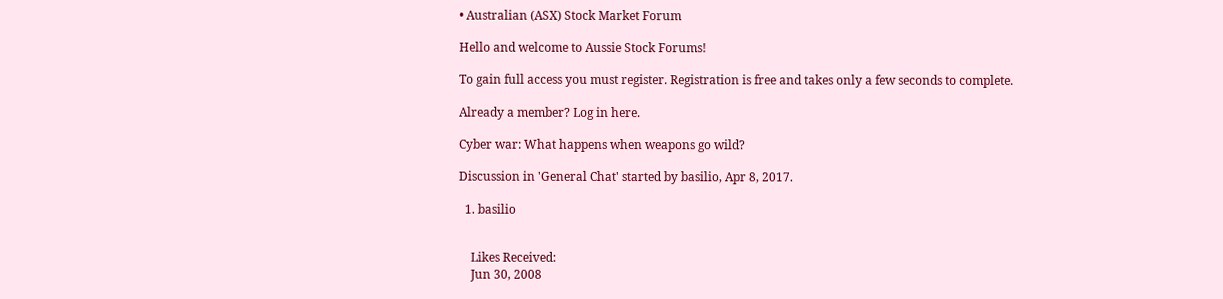• Australian (ASX) Stock Market Forum

Hello and welcome to Aussie Stock Forums!

To gain full access you must register. Registration is free and takes only a few seconds to complete.

Already a member? Log in here.

Cyber war: What happens when weapons go wild?

Discussion in 'General Chat' started by basilio, Apr 8, 2017.

  1. basilio


    Likes Received:
    Jun 30, 2008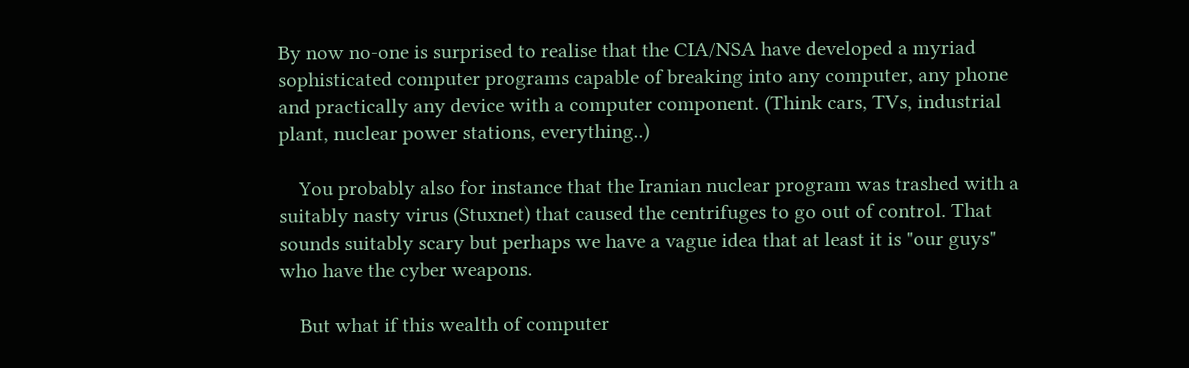By now no-one is surprised to realise that the CIA/NSA have developed a myriad sophisticated computer programs capable of breaking into any computer, any phone and practically any device with a computer component. (Think cars, TVs, industrial plant, nuclear power stations, everything..)

    You probably also for instance that the Iranian nuclear program was trashed with a suitably nasty virus (Stuxnet) that caused the centrifuges to go out of control. That sounds suitably scary but perhaps we have a vague idea that at least it is "our guys" who have the cyber weapons.

    But what if this wealth of computer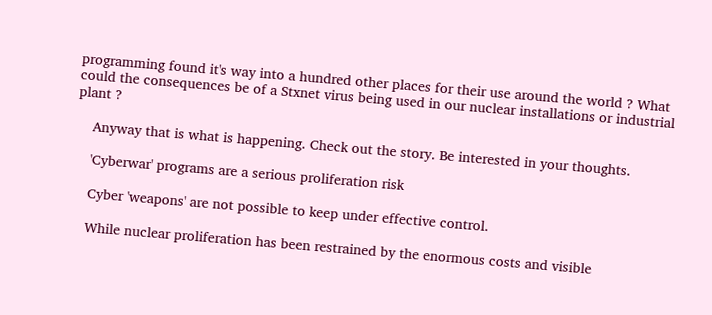programming found it's way into a hundred other places for their use around the world ? What could the consequences be of a Stxnet virus being used in our nuclear installations or industrial plant ?

    Anyway that is what is happening. Check out the story. Be interested in your thoughts.

    'Cyberwar' programs are a serious proliferation risk

    Cyber 'weapons' are not possible to keep under effective control.

    While nuclear proliferation has been restrained by the enormous costs and visible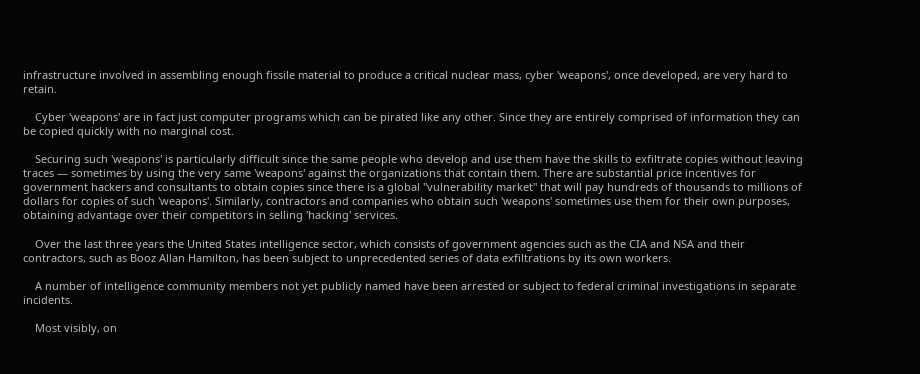infrastructure involved in assembling enough fissile material to produce a critical nuclear mass, cyber 'weapons', once developed, are very hard to retain.

    Cyber 'weapons' are in fact just computer programs which can be pirated like any other. Since they are entirely comprised of information they can be copied quickly with no marginal cost.

    Securing such 'weapons' is particularly difficult since the same people who develop and use them have the skills to exfiltrate copies without leaving traces — sometimes by using the very same 'weapons' against the organizations that contain them. There are substantial price incentives for government hackers and consultants to obtain copies since there is a global "vulnerability market" that will pay hundreds of thousands to millions of dollars for copies of such 'weapons'. Similarly, contractors and companies who obtain such 'weapons' sometimes use them for their own purposes, obtaining advantage over their competitors in selling 'hacking' services.

    Over the last three years the United States intelligence sector, which consists of government agencies such as the CIA and NSA and their contractors, such as Booz Allan Hamilton, has been subject to unprecedented series of data exfiltrations by its own workers.

    A number of intelligence community members not yet publicly named have been arrested or subject to federal criminal investigations in separate incidents.

    Most visibly, on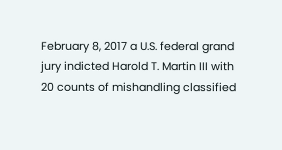February 8, 2017 a U.S. federal grand jury indicted Harold T. Martin III with 20 counts of mishandling classified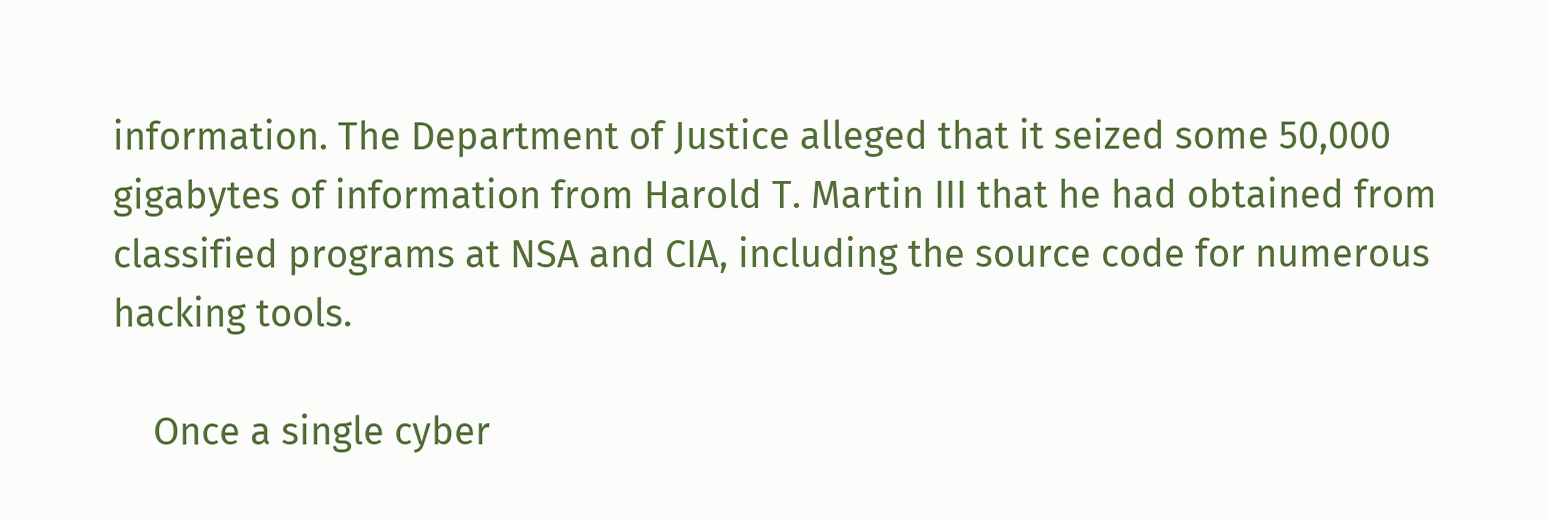information. The Department of Justice alleged that it seized some 50,000 gigabytes of information from Harold T. Martin III that he had obtained from classified programs at NSA and CIA, including the source code for numerous hacking tools.

    Once a single cyber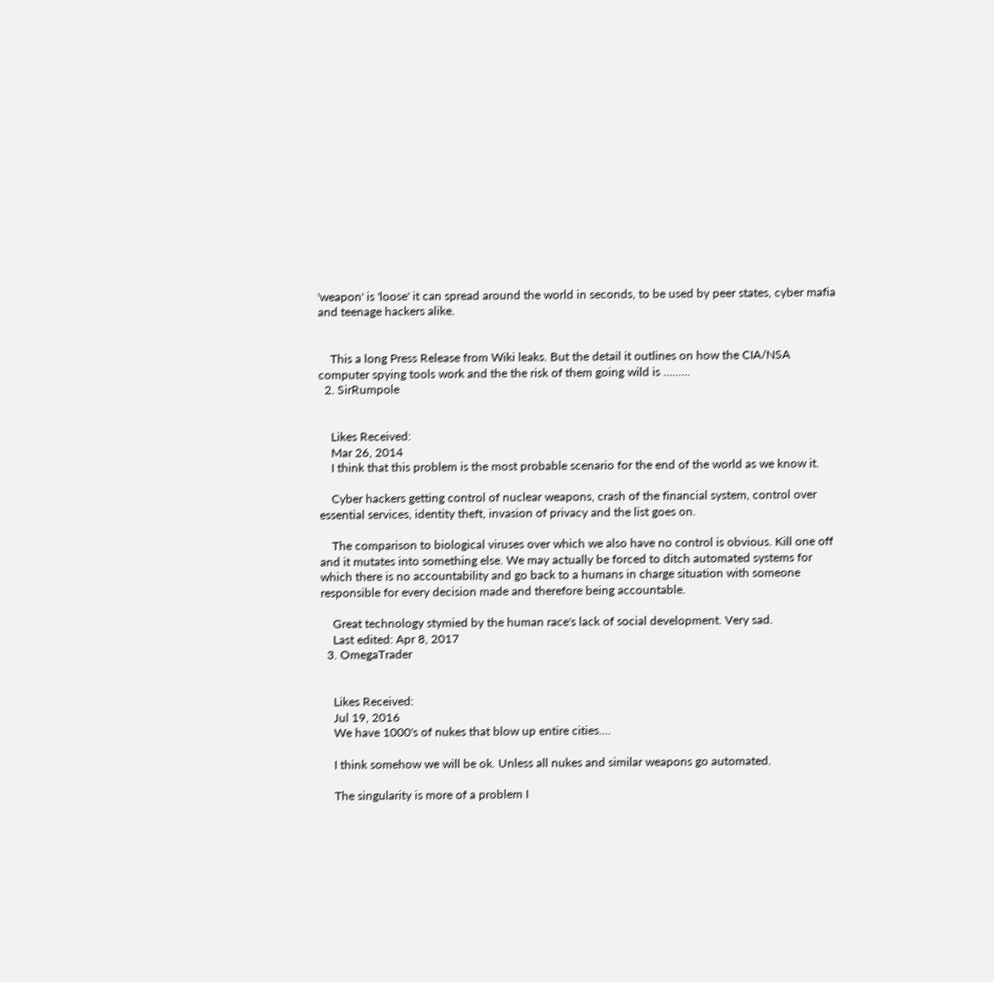'weapon' is 'loose' it can spread around the world in seconds, to be used by peer states, cyber mafia and teenage hackers alike.


    This a long Press Release from Wiki leaks. But the detail it outlines on how the CIA/NSA computer spying tools work and the the risk of them going wild is .........
  2. SirRumpole


    Likes Received:
    Mar 26, 2014
    I think that this problem is the most probable scenario for the end of the world as we know it.

    Cyber hackers getting control of nuclear weapons, crash of the financial system, control over essential services, identity theft, invasion of privacy and the list goes on.

    The comparison to biological viruses over which we also have no control is obvious. Kill one off and it mutates into something else. We may actually be forced to ditch automated systems for which there is no accountability and go back to a humans in charge situation with someone responsible for every decision made and therefore being accountable.

    Great technology stymied by the human race's lack of social development. Very sad.
    Last edited: Apr 8, 2017
  3. OmegaTrader


    Likes Received:
    Jul 19, 2016
    We have 1000's of nukes that blow up entire cities....

    I think somehow we will be ok. Unless all nukes and similar weapons go automated.

    The singularity is more of a problem I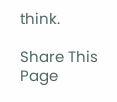think.

Share This Page